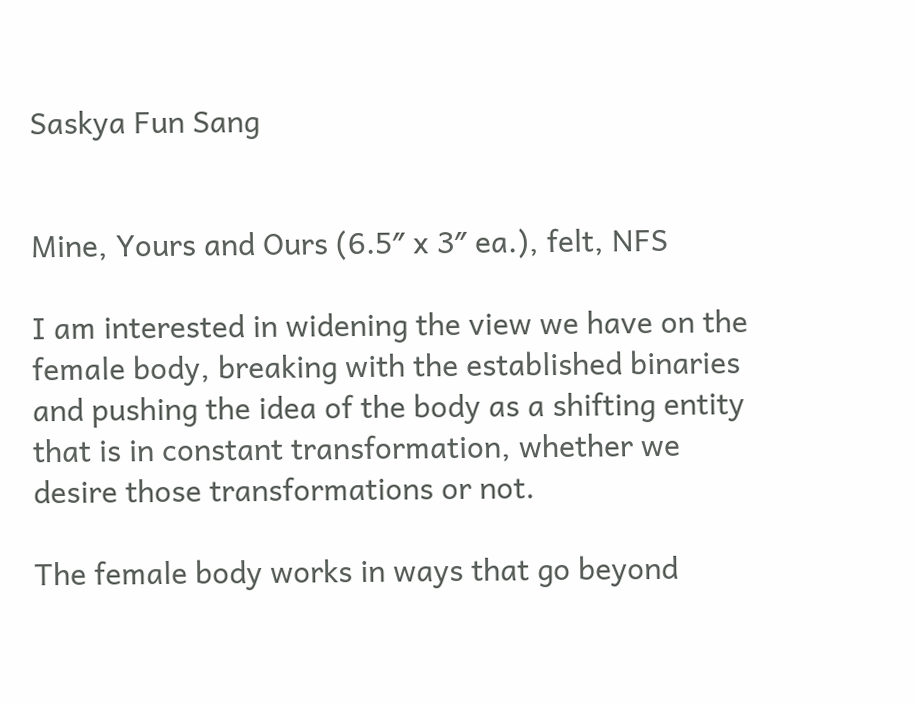Saskya Fun Sang


Mine, Yours and Ours (6.5″ x 3″ ea.), felt, NFS

I am interested in widening the view we have on the female body, breaking with the established binaries and pushing the idea of the body as a shifting entity that is in constant transformation, whether we desire those transformations or not.

The female body works in ways that go beyond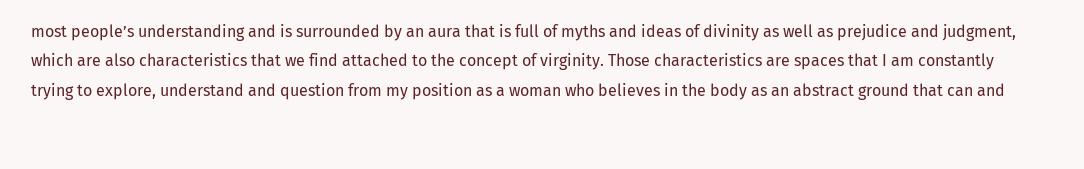most people’s understanding and is surrounded by an aura that is full of myths and ideas of divinity as well as prejudice and judgment, which are also characteristics that we find attached to the concept of virginity. Those characteristics are spaces that I am constantly trying to explore, understand and question from my position as a woman who believes in the body as an abstract ground that can and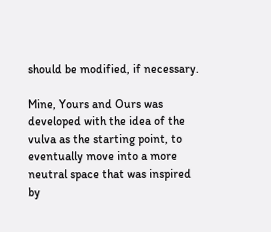should be modified, if necessary.

Mine, Yours and Ours was developed with the idea of the vulva as the starting point, to eventually move into a more neutral space that was inspired by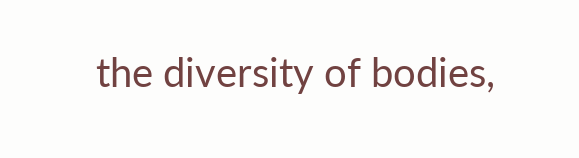the diversity of bodies,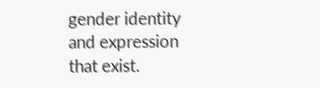gender identity and expression that exist.